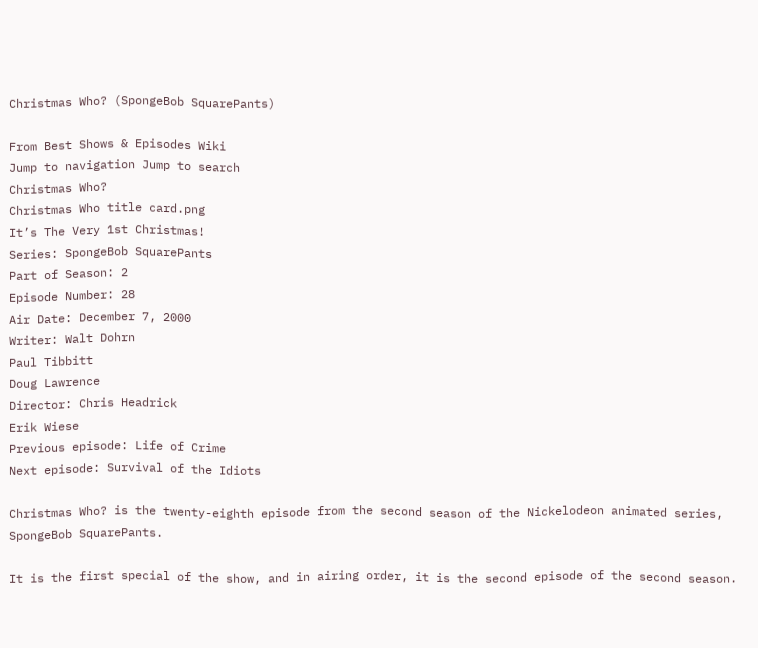Christmas Who? (SpongeBob SquarePants)

From Best Shows & Episodes Wiki
Jump to navigation Jump to search
Christmas Who?
Christmas Who title card.png
It’s The Very 1st Christmas!
Series: SpongeBob SquarePants
Part of Season: 2
Episode Number: 28
Air Date: December 7, 2000
Writer: Walt Dohrn
Paul Tibbitt
Doug Lawrence
Director: Chris Headrick
Erik Wiese
Previous episode: Life of Crime
Next episode: Survival of the Idiots

Christmas Who? is the twenty-eighth episode from the second season of the Nickelodeon animated series, SpongeBob SquarePants.

It is the first special of the show, and in airing order, it is the second episode of the second season.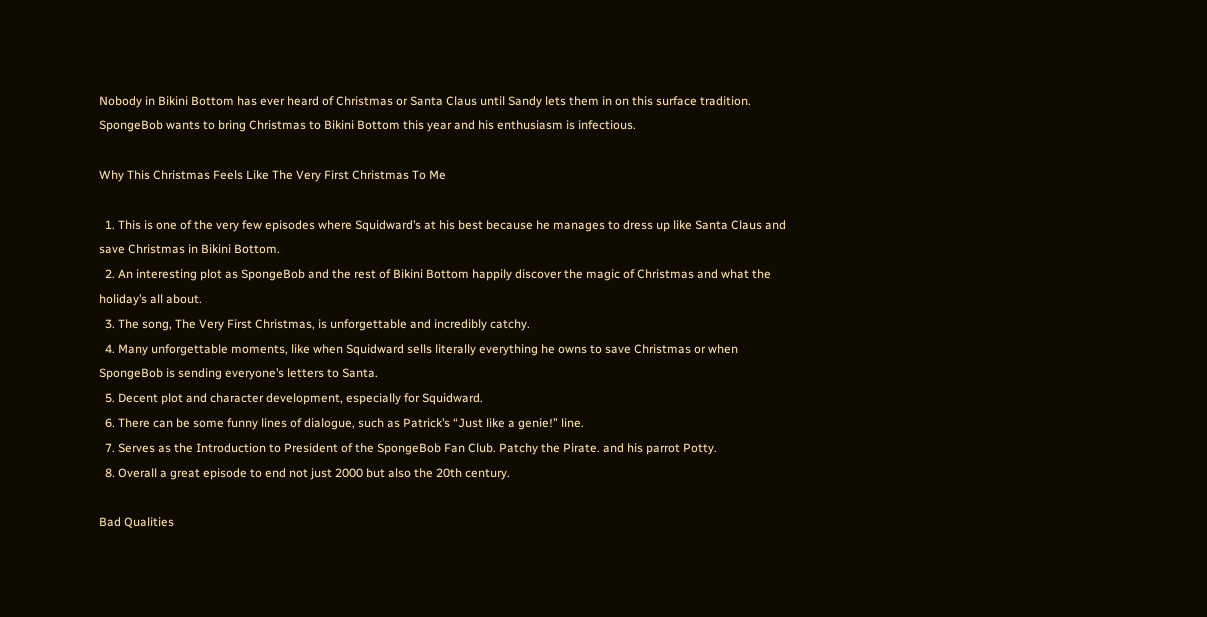Nobody in Bikini Bottom has ever heard of Christmas or Santa Claus until Sandy lets them in on this surface tradition. SpongeBob wants to bring Christmas to Bikini Bottom this year and his enthusiasm is infectious.

Why This Christmas Feels Like The Very First Christmas To Me

  1. This is one of the very few episodes where Squidward’s at his best because he manages to dress up like Santa Claus and save Christmas in Bikini Bottom.
  2. An interesting plot as SpongeBob and the rest of Bikini Bottom happily discover the magic of Christmas and what the holiday’s all about.
  3. The song, The Very First Christmas, is unforgettable and incredibly catchy.
  4. Many unforgettable moments, like when Squidward sells literally everything he owns to save Christmas or when SpongeBob is sending everyone’s letters to Santa.
  5. Decent plot and character development, especially for Squidward.
  6. There can be some funny lines of dialogue, such as Patrick’s “Just like a genie!” line.
  7. Serves as the Introduction to President of the SpongeBob Fan Club. Patchy the Pirate. and his parrot Potty.
  8. Overall a great episode to end not just 2000 but also the 20th century.

Bad Qualities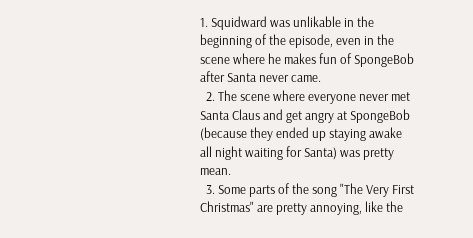1. Squidward was unlikable in the beginning of the episode, even in the scene where he makes fun of SpongeBob after Santa never came.
  2. The scene where everyone never met Santa Claus and get angry at SpongeBob (because they ended up staying awake all night waiting for Santa) was pretty mean.
  3. Some parts of the song "The Very First Christmas" are pretty annoying, like the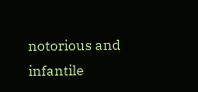notorious and infantile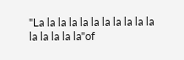"La la la la la la la la la la la la la la la la"of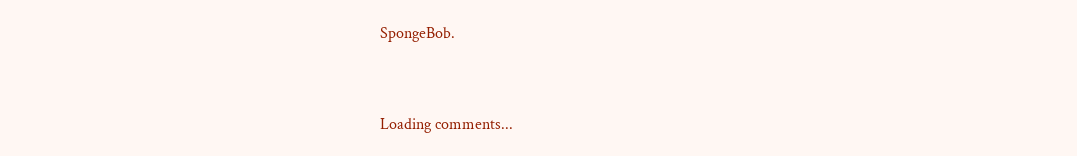SpongeBob.



Loading comments...